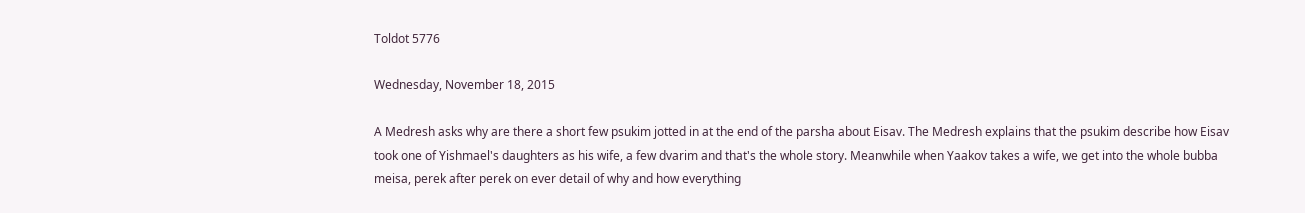Toldot 5776

Wednesday, November 18, 2015

A Medresh asks why are there a short few psukim jotted in at the end of the parsha about Eisav. The Medresh explains that the psukim describe how Eisav took one of Yishmael's daughters as his wife, a few dvarim and that's the whole story. Meanwhile when Yaakov takes a wife, we get into the whole bubba meisa, perek after perek on ever detail of why and how everything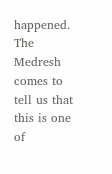happened. The Medresh comes to tell us that this is one of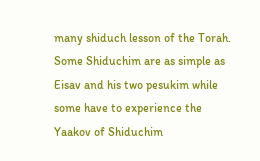many shiduch lesson of the Torah. Some Shiduchim are as simple as Eisav and his two pesukim while some have to experience the Yaakov of Shiduchim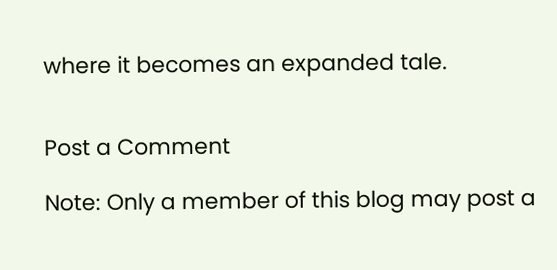where it becomes an expanded tale.


Post a Comment

Note: Only a member of this blog may post a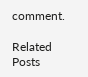comment.

Related Posts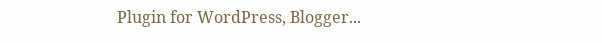Plugin for WordPress, Blogger...